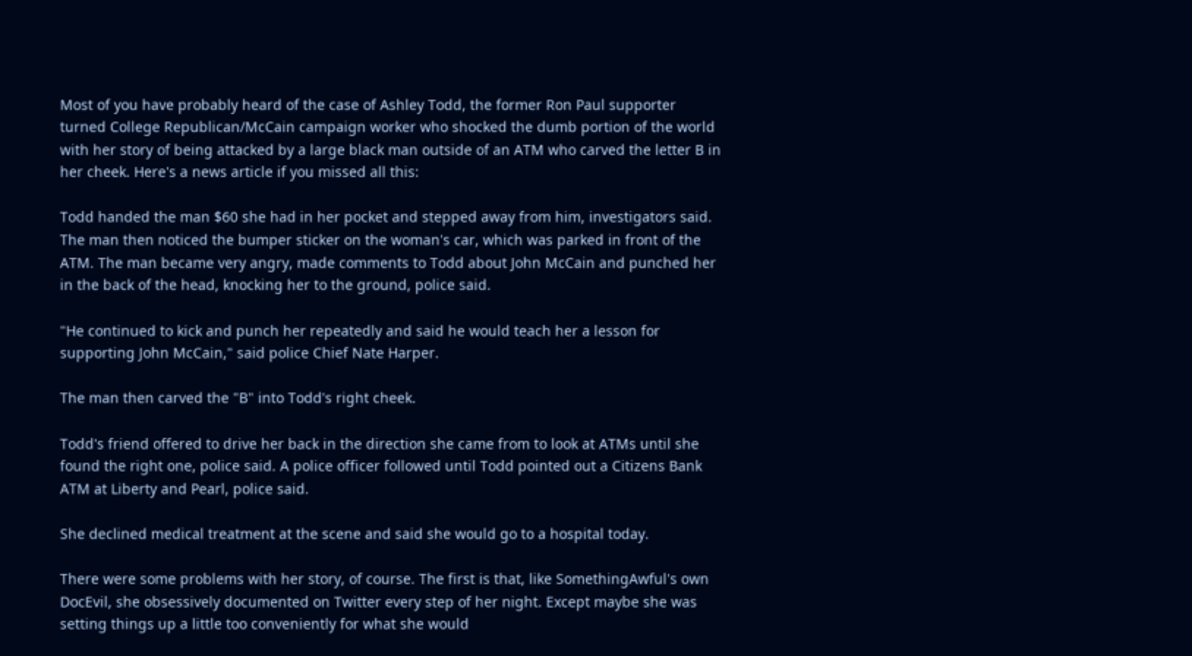Most of you have probably heard of the case of Ashley Todd, the former Ron Paul supporter turned College Republican/McCain campaign worker who shocked the dumb portion of the world with her story of being attacked by a large black man outside of an ATM who carved the letter B in her cheek. Here's a news article if you missed all this:

Todd handed the man $60 she had in her pocket and stepped away from him, investigators said. The man then noticed the bumper sticker on the woman's car, which was parked in front of the ATM. The man became very angry, made comments to Todd about John McCain and punched her in the back of the head, knocking her to the ground, police said.

"He continued to kick and punch her repeatedly and said he would teach her a lesson for supporting John McCain," said police Chief Nate Harper.

The man then carved the "B" into Todd's right cheek.

Todd's friend offered to drive her back in the direction she came from to look at ATMs until she found the right one, police said. A police officer followed until Todd pointed out a Citizens Bank ATM at Liberty and Pearl, police said.

She declined medical treatment at the scene and said she would go to a hospital today.

There were some problems with her story, of course. The first is that, like SomethingAwful's own DocEvil, she obsessively documented on Twitter every step of her night. Except maybe she was setting things up a little too conveniently for what she would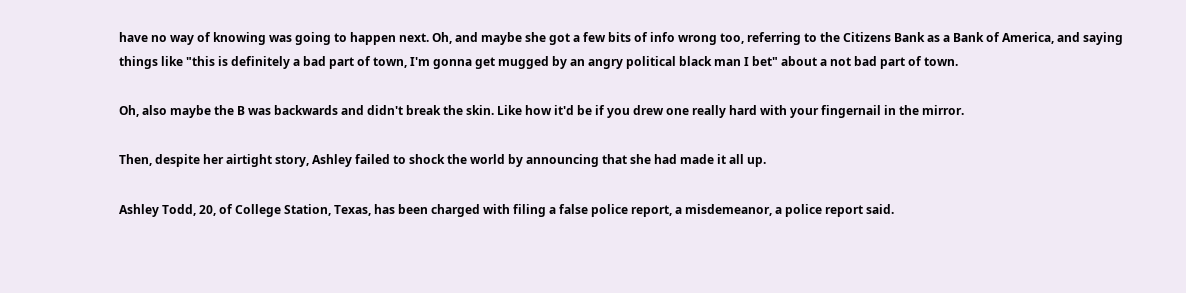have no way of knowing was going to happen next. Oh, and maybe she got a few bits of info wrong too, referring to the Citizens Bank as a Bank of America, and saying things like "this is definitely a bad part of town, I'm gonna get mugged by an angry political black man I bet" about a not bad part of town.

Oh, also maybe the B was backwards and didn't break the skin. Like how it'd be if you drew one really hard with your fingernail in the mirror.

Then, despite her airtight story, Ashley failed to shock the world by announcing that she had made it all up.

Ashley Todd, 20, of College Station, Texas, has been charged with filing a false police report, a misdemeanor, a police report said.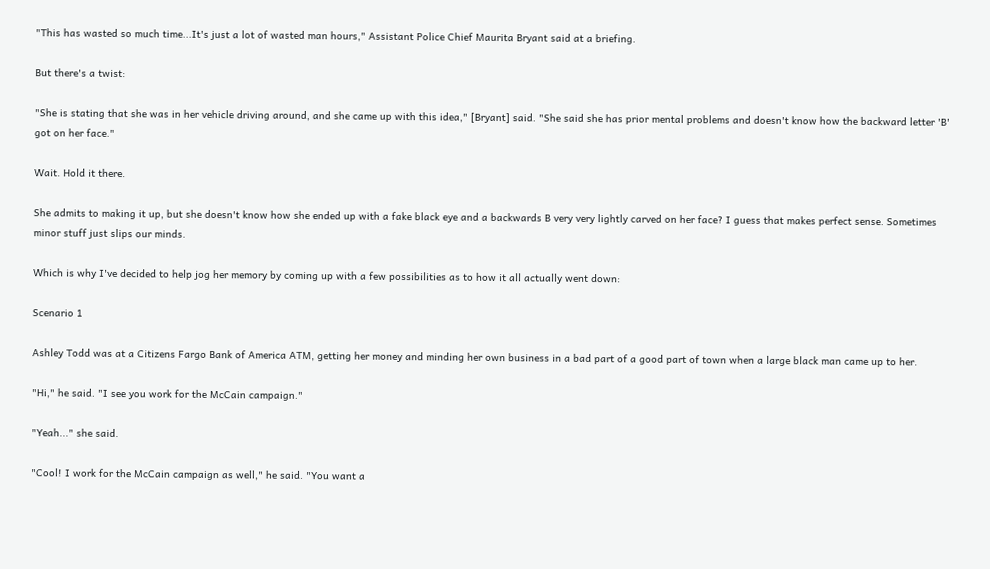"This has wasted so much time...It's just a lot of wasted man hours," Assistant Police Chief Maurita Bryant said at a briefing.

But there's a twist:

"She is stating that she was in her vehicle driving around, and she came up with this idea," [Bryant] said. "She said she has prior mental problems and doesn't know how the backward letter 'B' got on her face."

Wait. Hold it there.

She admits to making it up, but she doesn't know how she ended up with a fake black eye and a backwards B very very lightly carved on her face? I guess that makes perfect sense. Sometimes minor stuff just slips our minds.

Which is why I've decided to help jog her memory by coming up with a few possibilities as to how it all actually went down:

Scenario 1

Ashley Todd was at a Citizens Fargo Bank of America ATM, getting her money and minding her own business in a bad part of a good part of town when a large black man came up to her.

"Hi," he said. "I see you work for the McCain campaign."

"Yeah..." she said.

"Cool! I work for the McCain campaign as well," he said. "You want a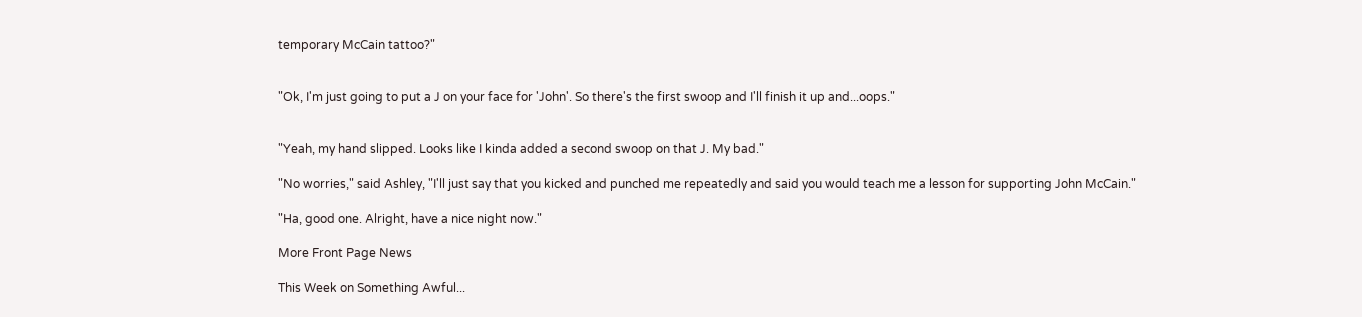temporary McCain tattoo?"


"Ok, I'm just going to put a J on your face for 'John'. So there's the first swoop and I'll finish it up and...oops."


"Yeah, my hand slipped. Looks like I kinda added a second swoop on that J. My bad."

"No worries," said Ashley, "I'll just say that you kicked and punched me repeatedly and said you would teach me a lesson for supporting John McCain."

"Ha, good one. Alright, have a nice night now."

More Front Page News

This Week on Something Awful...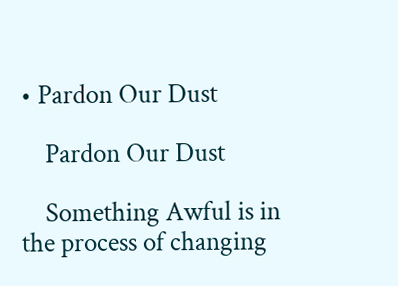• Pardon Our Dust

    Pardon Our Dust

    Something Awful is in the process of changing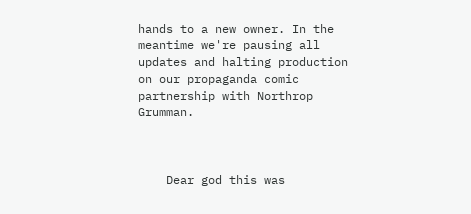hands to a new owner. In the meantime we're pausing all updates and halting production on our propaganda comic partnership with Northrop Grumman.



    Dear god this was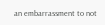an embarrassment to not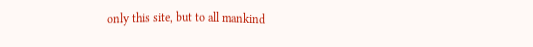only this site, but to all mankind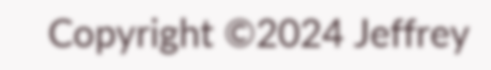Copyright ©2024 Jeffrey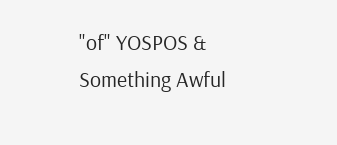"of" YOSPOS & Something Awful